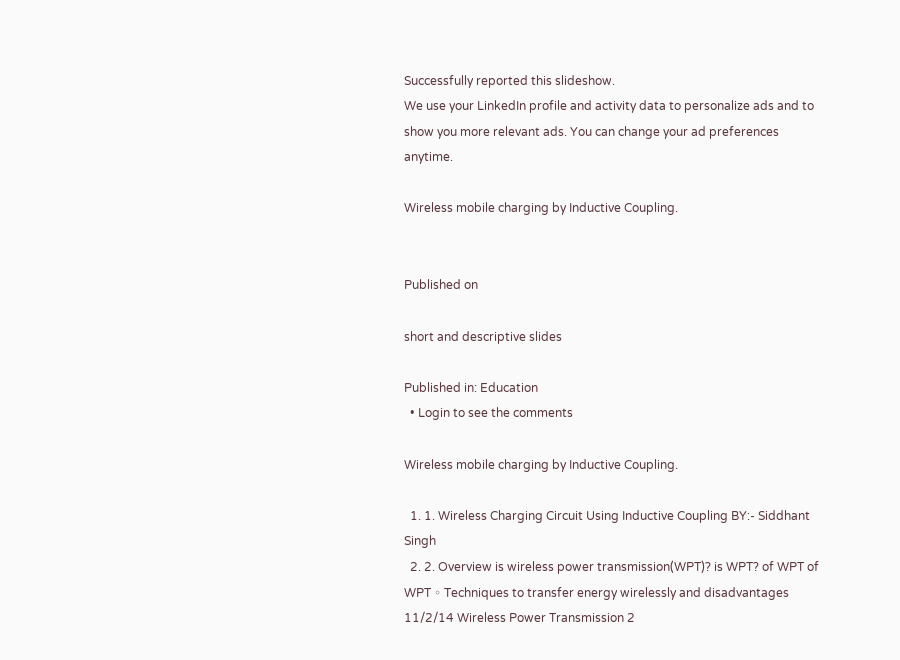Successfully reported this slideshow.
We use your LinkedIn profile and activity data to personalize ads and to show you more relevant ads. You can change your ad preferences anytime.

Wireless mobile charging by Inductive Coupling.


Published on

short and descriptive slides

Published in: Education
  • Login to see the comments

Wireless mobile charging by Inductive Coupling.

  1. 1. Wireless Charging Circuit Using Inductive Coupling BY:- Siddhant Singh
  2. 2. Overview is wireless power transmission(WPT)? is WPT? of WPT of WPT ◦ Techniques to transfer energy wirelessly and disadvantages 11/2/14 Wireless Power Transmission 2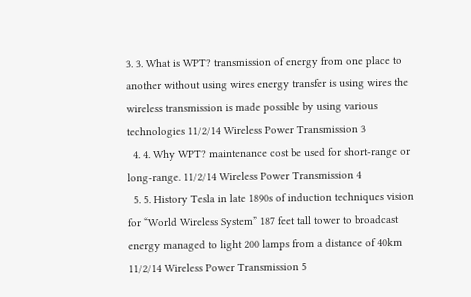3. 3. What is WPT? transmission of energy from one place to another without using wires energy transfer is using wires the wireless transmission is made possible by using various technologies 11/2/14 Wireless Power Transmission 3
  4. 4. Why WPT? maintenance cost be used for short-range or long-range. 11/2/14 Wireless Power Transmission 4
  5. 5. History Tesla in late 1890s of induction techniques vision for “World Wireless System” 187 feet tall tower to broadcast energy managed to light 200 lamps from a distance of 40km 11/2/14 Wireless Power Transmission 5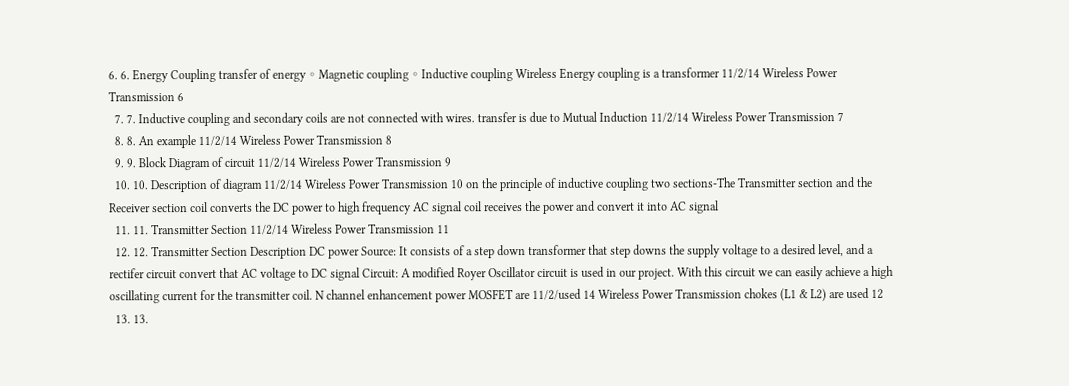6. 6. Energy Coupling transfer of energy ◦ Magnetic coupling ◦ Inductive coupling Wireless Energy coupling is a transformer 11/2/14 Wireless Power Transmission 6
  7. 7. Inductive coupling and secondary coils are not connected with wires. transfer is due to Mutual Induction 11/2/14 Wireless Power Transmission 7
  8. 8. An example 11/2/14 Wireless Power Transmission 8
  9. 9. Block Diagram of circuit 11/2/14 Wireless Power Transmission 9
  10. 10. Description of diagram 11/2/14 Wireless Power Transmission 10 on the principle of inductive coupling two sections-The Transmitter section and the Receiver section coil converts the DC power to high frequency AC signal coil receives the power and convert it into AC signal
  11. 11. Transmitter Section 11/2/14 Wireless Power Transmission 11
  12. 12. Transmitter Section Description DC power Source: It consists of a step down transformer that step downs the supply voltage to a desired level, and a rectifer circuit convert that AC voltage to DC signal Circuit: A modified Royer Oscillator circuit is used in our project. With this circuit we can easily achieve a high oscillating current for the transmitter coil. N channel enhancement power MOSFET are 11/2/used 14 Wireless Power Transmission chokes (L1 & L2) are used 12
  13. 13.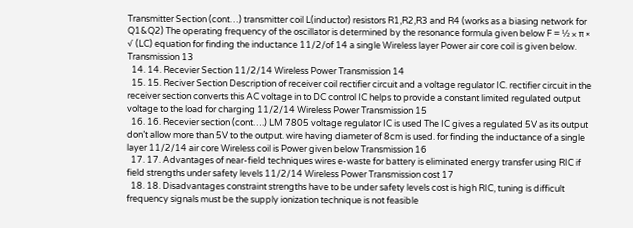Transmitter Section (cont…) transmitter coil L(inductor) resistors R1,R2,R3 and R4 (works as a biasing network for Q1&Q2) The operating frequency of the oscillator is determined by the resonance formula given below F = ½ × π × √ (LC) equation for finding the inductance 11/2/of 14 a single Wireless layer Power air core coil is given below. Transmission 13
  14. 14. Recevier Section 11/2/14 Wireless Power Transmission 14
  15. 15. Reciver Section Description of receiver coil rectifier circuit and a voltage regulator IC. rectifier circuit in the receiver section converts this AC voltage in to DC control IC helps to provide a constant limited regulated output voltage to the load for charging 11/2/14 Wireless Power Transmission 15
  16. 16. Recevier section (cont….) LM 7805 voltage regulator IC is used The IC gives a regulated 5V as its output don’t allow more than 5V to the output. wire having diameter of 8cm is used. for finding the inductance of a single layer 11/2/14 air core Wireless coil is Power given below Transmission 16
  17. 17. Advantages of near-field techniques wires e-waste for battery is eliminated energy transfer using RIC if field strengths under safety levels 11/2/14 Wireless Power Transmission cost 17
  18. 18. Disadvantages constraint strengths have to be under safety levels cost is high RIC, tuning is difficult frequency signals must be the supply ionization technique is not feasible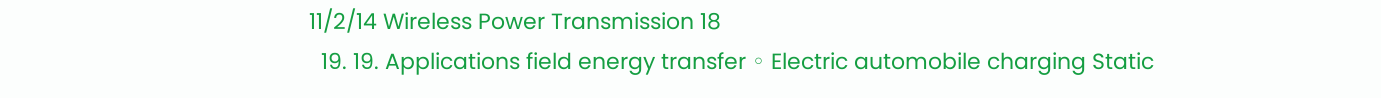11/2/14 Wireless Power Transmission 18
  19. 19. Applications field energy transfer ◦ Electric automobile charging Static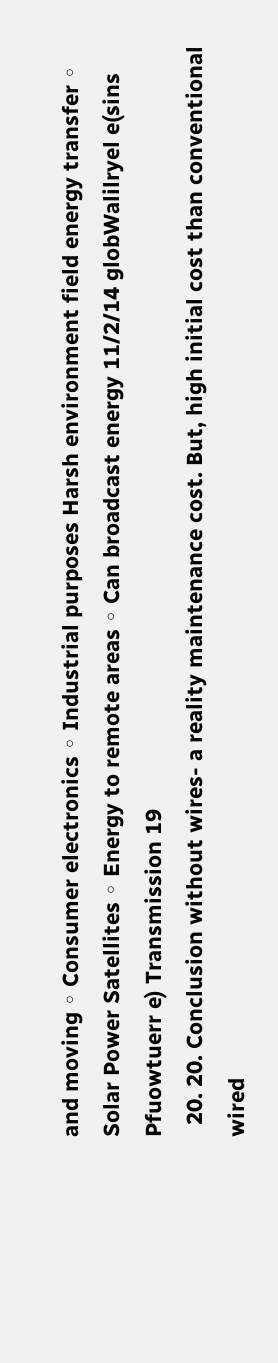and moving ◦ Consumer electronics ◦ Industrial purposes Harsh environment field energy transfer ◦ Solar Power Satellites ◦ Energy to remote areas ◦ Can broadcast energy 11/2/14 globWalilryel e(sins Pfuowtuerr e) Transmission 19
  20. 20. Conclusion without wires- a reality maintenance cost. But, high initial cost than conventional wired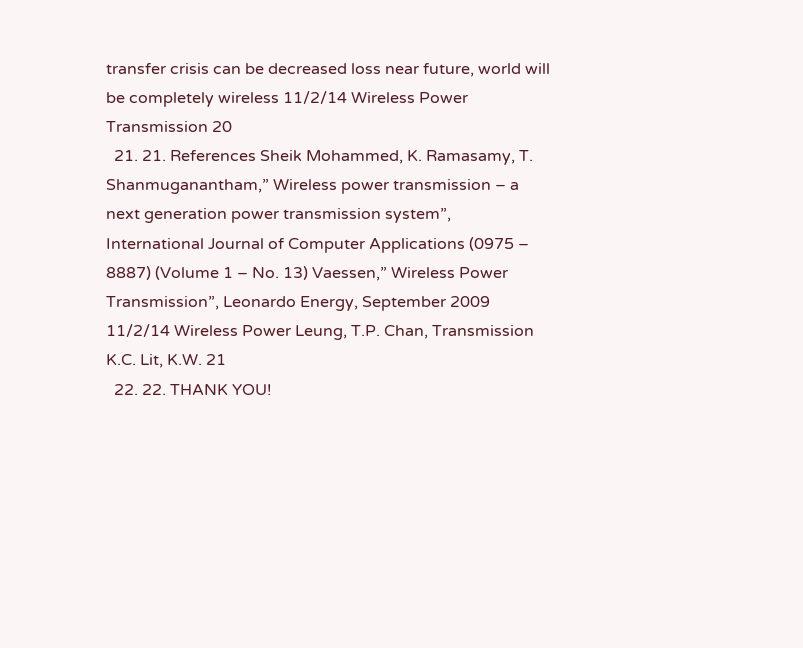transfer crisis can be decreased loss near future, world will be completely wireless 11/2/14 Wireless Power Transmission 20
  21. 21. References Sheik Mohammed, K. Ramasamy, T. Shanmuganantham,” Wireless power transmission – a next generation power transmission system”, International Journal of Computer Applications (0975 – 8887) (Volume 1 – No. 13) Vaessen,” Wireless Power Transmission”, Leonardo Energy, September 2009 11/2/14 Wireless Power Leung, T.P. Chan, Transmission K.C. Lit, K.W. 21
  22. 22. THANK YOU!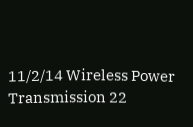11/2/14 Wireless Power Transmission 22